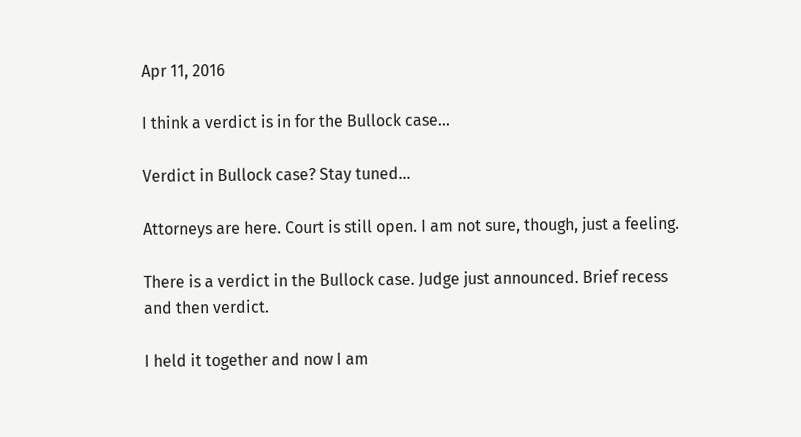Apr 11, 2016

I think a verdict is in for the Bullock case...

Verdict in Bullock case? Stay tuned...

Attorneys are here. Court is still open. I am not sure, though, just a feeling.

There is a verdict in the Bullock case. Judge just announced. Brief recess and then verdict.

I held it together and now I am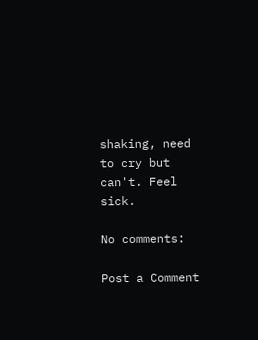shaking, need to cry but can't. Feel sick.

No comments:

Post a Comment